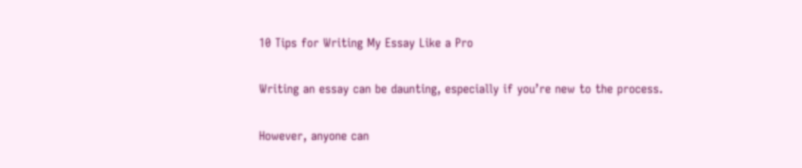10 Tips for Writing My Essay Like a Pro

Writing an essay can be daunting, especially if you’re new to the process.

However, anyone can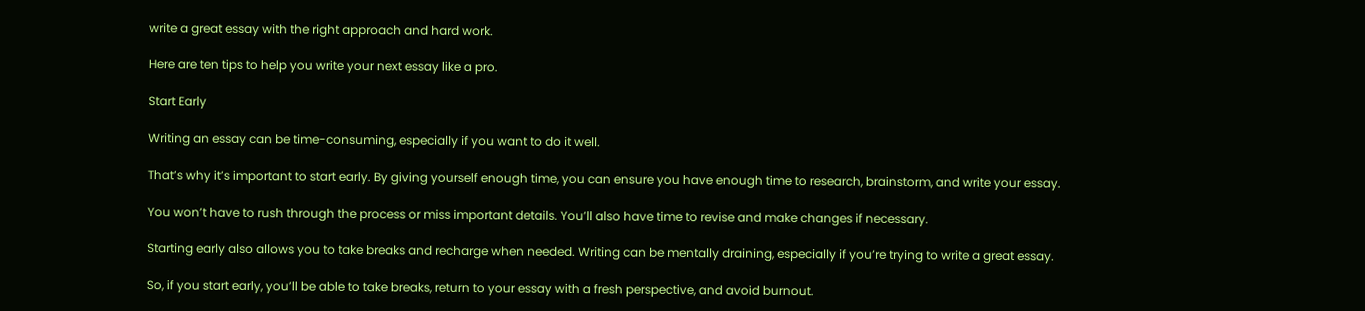write a great essay with the right approach and hard work.

Here are ten tips to help you write your next essay like a pro.

Start Early

Writing an essay can be time-consuming, especially if you want to do it well.

That’s why it’s important to start early. By giving yourself enough time, you can ensure you have enough time to research, brainstorm, and write your essay.

You won’t have to rush through the process or miss important details. You’ll also have time to revise and make changes if necessary.

Starting early also allows you to take breaks and recharge when needed. Writing can be mentally draining, especially if you’re trying to write a great essay.

So, if you start early, you’ll be able to take breaks, return to your essay with a fresh perspective, and avoid burnout.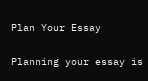Plan Your Essay

Planning your essay is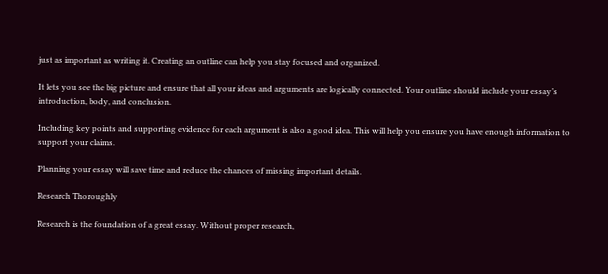just as important as writing it. Creating an outline can help you stay focused and organized.

It lets you see the big picture and ensure that all your ideas and arguments are logically connected. Your outline should include your essay’s introduction, body, and conclusion.

Including key points and supporting evidence for each argument is also a good idea. This will help you ensure you have enough information to support your claims.

Planning your essay will save time and reduce the chances of missing important details.

Research Thoroughly

Research is the foundation of a great essay. Without proper research,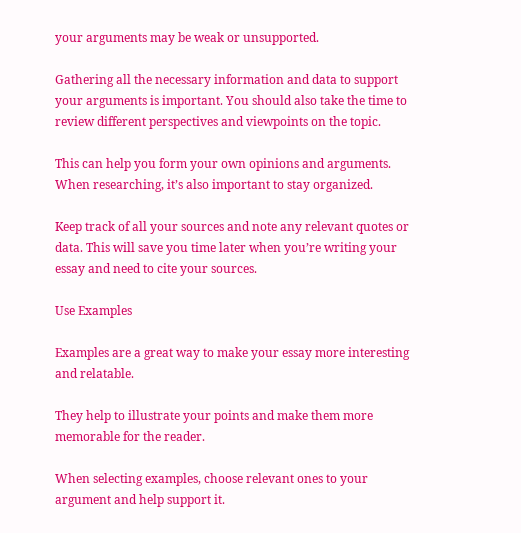your arguments may be weak or unsupported.

Gathering all the necessary information and data to support your arguments is important. You should also take the time to review different perspectives and viewpoints on the topic.

This can help you form your own opinions and arguments. When researching, it’s also important to stay organized.

Keep track of all your sources and note any relevant quotes or data. This will save you time later when you’re writing your essay and need to cite your sources.

Use Examples

Examples are a great way to make your essay more interesting and relatable.

They help to illustrate your points and make them more memorable for the reader.

When selecting examples, choose relevant ones to your argument and help support it.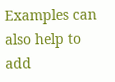Examples can also help to add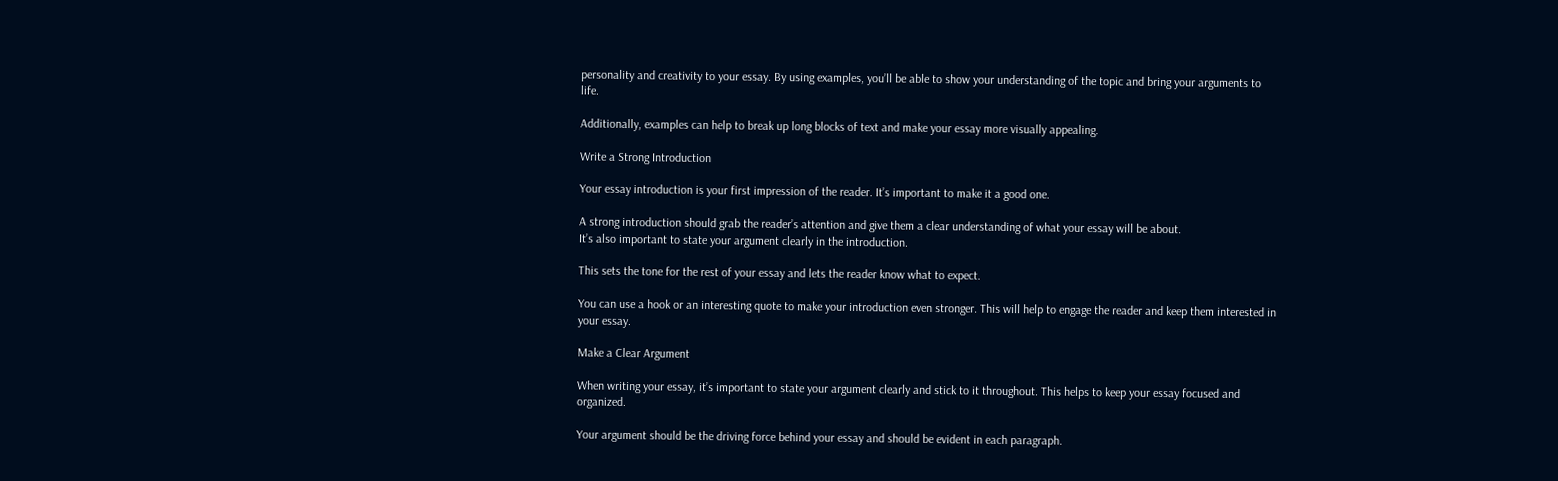personality and creativity to your essay. By using examples, you’ll be able to show your understanding of the topic and bring your arguments to life.

Additionally, examples can help to break up long blocks of text and make your essay more visually appealing.

Write a Strong Introduction

Your essay introduction is your first impression of the reader. It’s important to make it a good one.

A strong introduction should grab the reader’s attention and give them a clear understanding of what your essay will be about.
It’s also important to state your argument clearly in the introduction.

This sets the tone for the rest of your essay and lets the reader know what to expect.

You can use a hook or an interesting quote to make your introduction even stronger. This will help to engage the reader and keep them interested in your essay.

Make a Clear Argument

When writing your essay, it’s important to state your argument clearly and stick to it throughout. This helps to keep your essay focused and organized.

Your argument should be the driving force behind your essay and should be evident in each paragraph.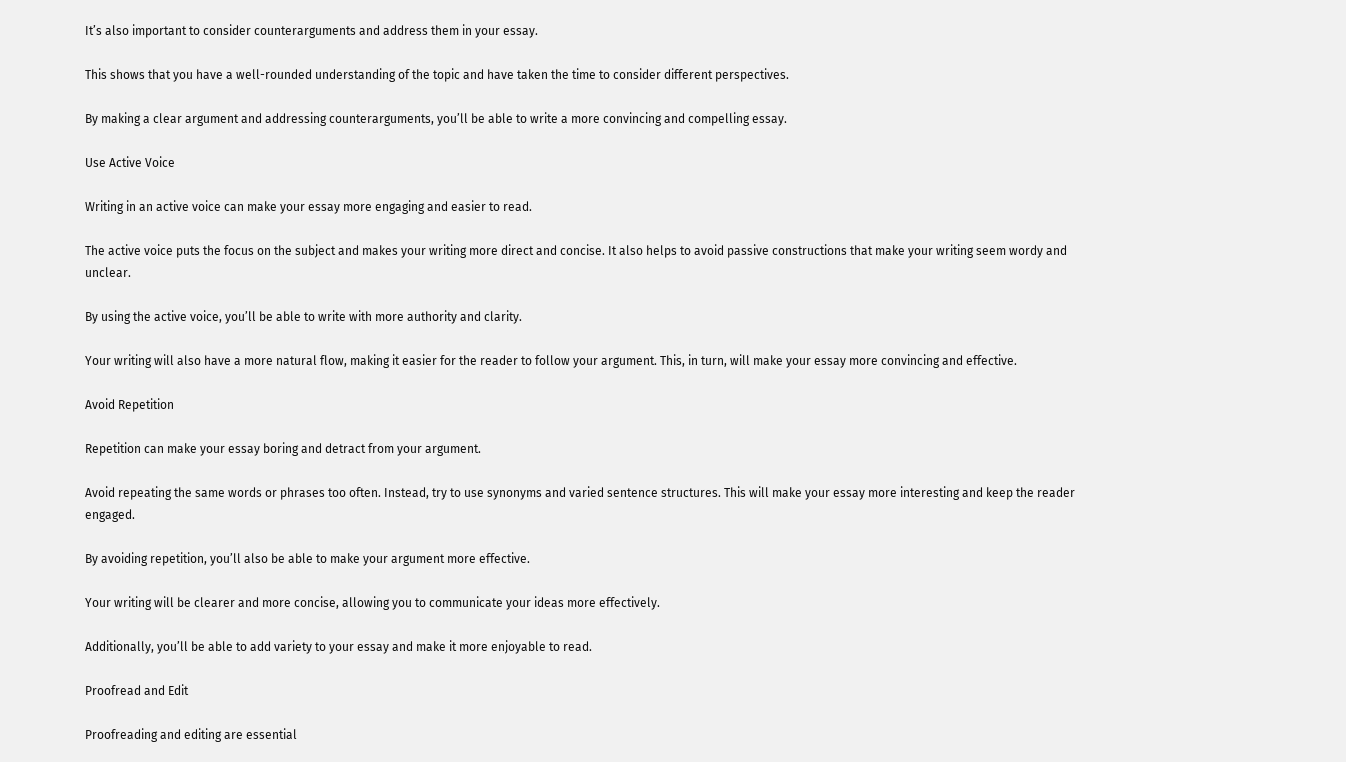It’s also important to consider counterarguments and address them in your essay.

This shows that you have a well-rounded understanding of the topic and have taken the time to consider different perspectives.

By making a clear argument and addressing counterarguments, you’ll be able to write a more convincing and compelling essay.

Use Active Voice

Writing in an active voice can make your essay more engaging and easier to read.

The active voice puts the focus on the subject and makes your writing more direct and concise. It also helps to avoid passive constructions that make your writing seem wordy and unclear.

By using the active voice, you’ll be able to write with more authority and clarity.

Your writing will also have a more natural flow, making it easier for the reader to follow your argument. This, in turn, will make your essay more convincing and effective.

Avoid Repetition

Repetition can make your essay boring and detract from your argument.

Avoid repeating the same words or phrases too often. Instead, try to use synonyms and varied sentence structures. This will make your essay more interesting and keep the reader engaged.

By avoiding repetition, you’ll also be able to make your argument more effective.

Your writing will be clearer and more concise, allowing you to communicate your ideas more effectively.

Additionally, you’ll be able to add variety to your essay and make it more enjoyable to read.

Proofread and Edit

Proofreading and editing are essential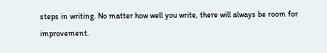steps in writing. No matter how well you write, there will always be room for improvement.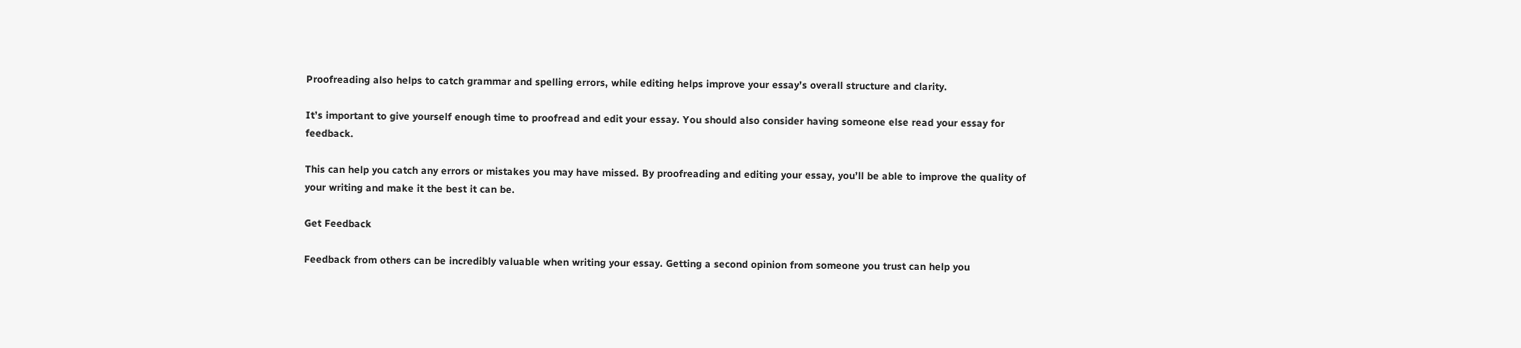Proofreading also helps to catch grammar and spelling errors, while editing helps improve your essay’s overall structure and clarity.

It’s important to give yourself enough time to proofread and edit your essay. You should also consider having someone else read your essay for feedback.

This can help you catch any errors or mistakes you may have missed. By proofreading and editing your essay, you’ll be able to improve the quality of your writing and make it the best it can be.

Get Feedback

Feedback from others can be incredibly valuable when writing your essay. Getting a second opinion from someone you trust can help you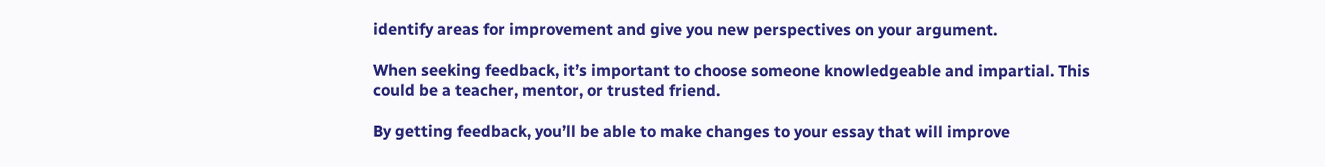identify areas for improvement and give you new perspectives on your argument.

When seeking feedback, it’s important to choose someone knowledgeable and impartial. This could be a teacher, mentor, or trusted friend.

By getting feedback, you’ll be able to make changes to your essay that will improve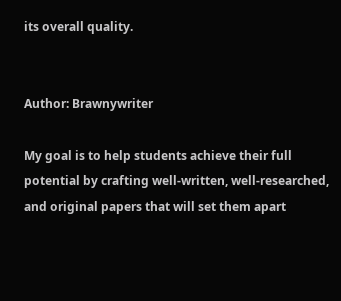its overall quality.


Author: Brawnywriter

My goal is to help students achieve their full potential by crafting well-written, well-researched, and original papers that will set them apart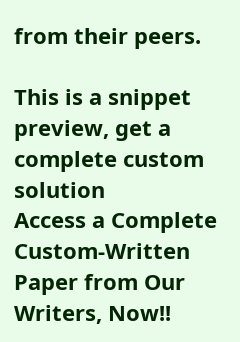from their peers.

This is a snippet preview, get a complete custom solution
Access a Complete Custom-Written Paper from Our Writers, Now!!